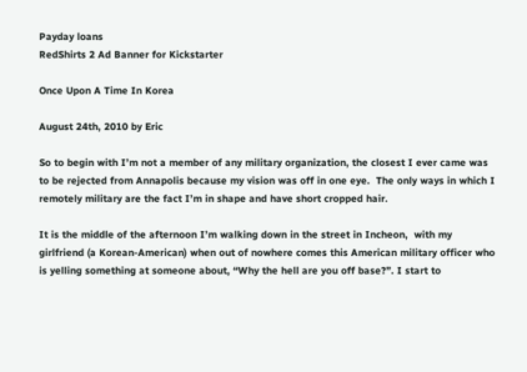Payday loans
RedShirts 2 Ad Banner for Kickstarter

Once Upon A Time In Korea

August 24th, 2010 by Eric

So to begin with I’m not a member of any military organization, the closest I ever came was to be rejected from Annapolis because my vision was off in one eye.  The only ways in which I remotely military are the fact I’m in shape and have short cropped hair.

It is the middle of the afternoon I’m walking down in the street in Incheon,  with my girlfriend (a Korean-American) when out of nowhere comes this American military officer who is yelling something at someone about, “Why the hell are you off base?”. I start to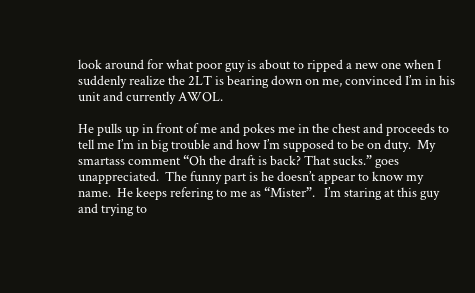look around for what poor guy is about to ripped a new one when I suddenly realize the 2LT is bearing down on me, convinced I’m in his unit and currently AWOL.

He pulls up in front of me and pokes me in the chest and proceeds to tell me I’m in big trouble and how I’m supposed to be on duty.  My smartass comment “Oh the draft is back? That sucks.” goes unappreciated.  The funny part is he doesn’t appear to know my name.  He keeps refering to me as “Mister”.   I’m staring at this guy and trying to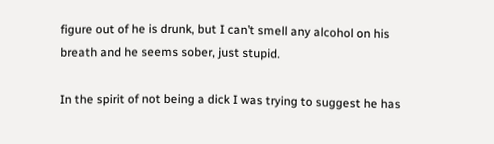figure out of he is drunk, but I can’t smell any alcohol on his breath and he seems sober, just stupid.

In the spirit of not being a dick I was trying to suggest he has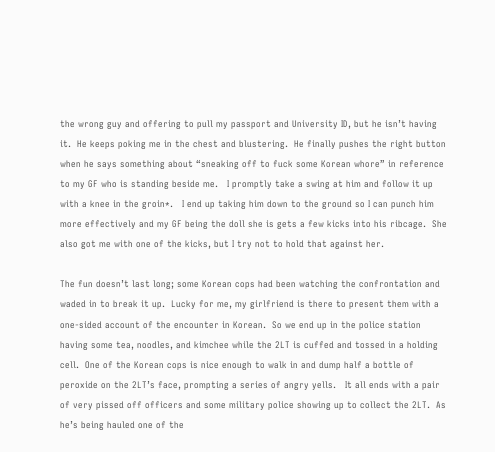the wrong guy and offering to pull my passport and University ID, but he isn’t having it.  He keeps poking me in the chest and blustering.  He finally pushes the right button when he says something about “sneaking off to fuck some Korean whore” in reference to my GF who is standing beside me.   I promptly take a swing at him and follow it up with a knee in the groin*.   I end up taking him down to the ground so I can punch him more effectively and my GF being the doll she is gets a few kicks into his ribcage.  She also got me with one of the kicks, but I try not to hold that against her.

The fun doesn’t last long; some Korean cops had been watching the confrontation and waded in to break it up.  Lucky for me, my girlfriend is there to present them with a one-sided account of the encounter in Korean.  So we end up in the police station having some tea, noodles, and kimchee while the 2LT is cuffed and tossed in a holding cell.  One of the Korean cops is nice enough to walk in and dump half a bottle of peroxide on the 2LT’s face, prompting a series of angry yells.   It all ends with a pair of very pissed off officers and some military police showing up to collect the 2LT.  As he’s being hauled one of the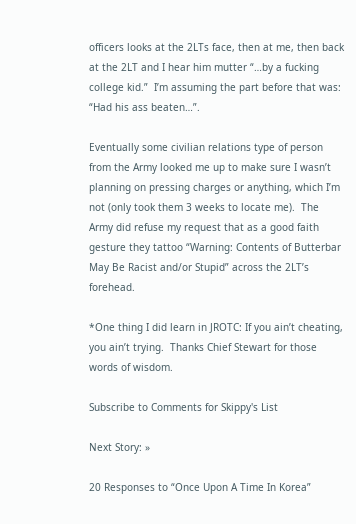officers looks at the 2LTs face, then at me, then back at the 2LT and I hear him mutter “…by a fucking college kid.”  I’m assuming the part before that was: “Had his ass beaten…”.

Eventually some civilian relations type of person from the Army looked me up to make sure I wasn’t planning on pressing charges or anything, which I’m not (only took them 3 weeks to locate me).  The Army did refuse my request that as a good faith gesture they tattoo “Warning: Contents of Butterbar May Be Racist and/or Stupid” across the 2LT’s forehead.

*One thing I did learn in JROTC: If you ain’t cheating, you ain’t trying.  Thanks Chief Stewart for those words of wisdom.

Subscribe to Comments for Skippy's List

Next Story: »

20 Responses to “Once Upon A Time In Korea”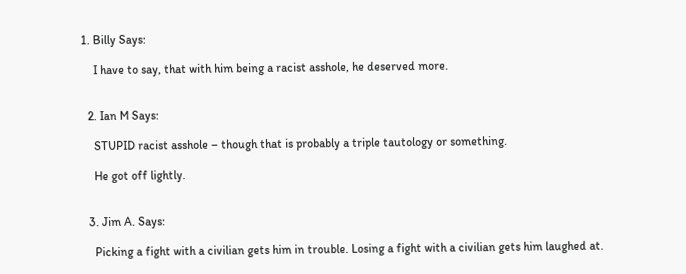1. Billy Says:

    I have to say, that with him being a racist asshole, he deserved more.


  2. Ian M Says:

    STUPID racist asshole – though that is probably a triple tautology or something.

    He got off lightly.


  3. Jim A. Says:

    Picking a fight with a civilian gets him in trouble. Losing a fight with a civilian gets him laughed at.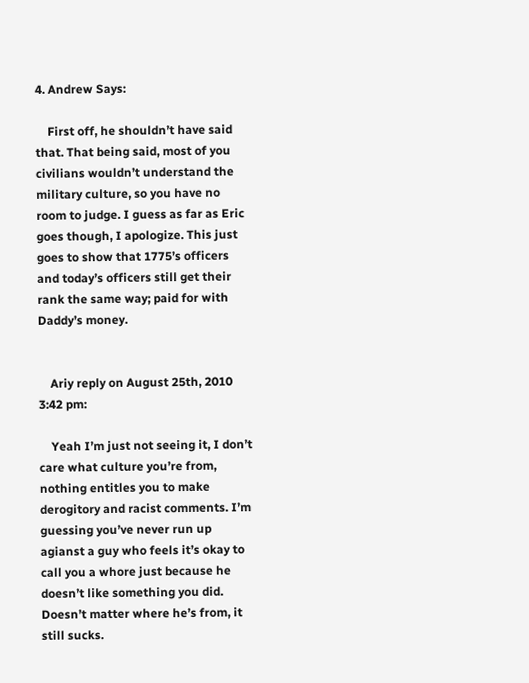4. Andrew Says:

    First off, he shouldn’t have said that. That being said, most of you civilians wouldn’t understand the military culture, so you have no room to judge. I guess as far as Eric goes though, I apologize. This just goes to show that 1775’s officers and today’s officers still get their rank the same way; paid for with Daddy’s money.


    Ariy reply on August 25th, 2010 3:42 pm:

    Yeah I’m just not seeing it, I don’t care what culture you’re from, nothing entitles you to make derogitory and racist comments. I’m guessing you’ve never run up agianst a guy who feels it’s okay to call you a whore just because he doesn’t like something you did. Doesn’t matter where he’s from, it still sucks.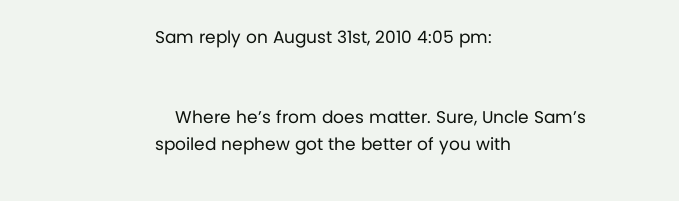Sam reply on August 31st, 2010 4:05 pm:


    Where he’s from does matter. Sure, Uncle Sam’s spoiled nephew got the better of you with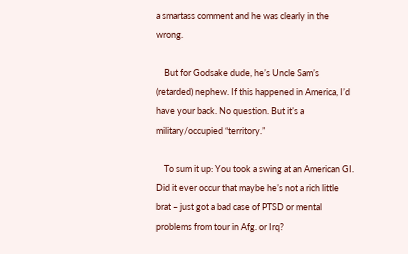a smartass comment and he was clearly in the wrong.

    But for Godsake dude, he’s Uncle Sam’s (retarded) nephew. If this happened in America, I’d have your back. No question. But it’s a military/occupied “territory.”

    To sum it up: You took a swing at an American GI. Did it ever occur that maybe he’s not a rich little brat – just got a bad case of PTSD or mental problems from tour in Afg. or Irq?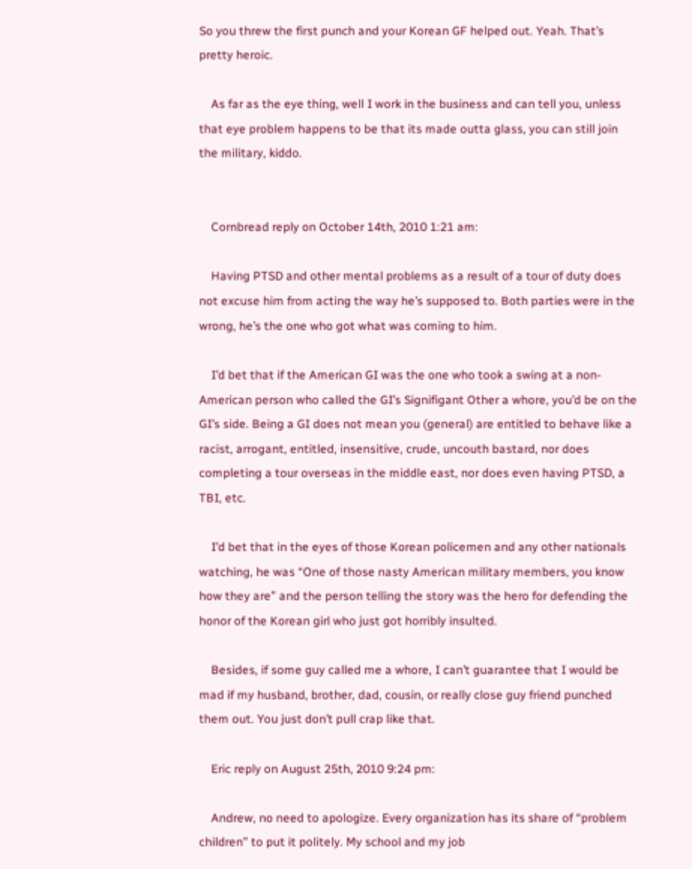So you threw the first punch and your Korean GF helped out. Yeah. That’s pretty heroic.

    As far as the eye thing, well I work in the business and can tell you, unless that eye problem happens to be that its made outta glass, you can still join the military, kiddo.


    Cornbread reply on October 14th, 2010 1:21 am:

    Having PTSD and other mental problems as a result of a tour of duty does not excuse him from acting the way he’s supposed to. Both parties were in the wrong, he’s the one who got what was coming to him.

    I’d bet that if the American GI was the one who took a swing at a non-American person who called the GI’s Signifigant Other a whore, you’d be on the GI’s side. Being a GI does not mean you (general) are entitled to behave like a racist, arrogant, entitled, insensitive, crude, uncouth bastard, nor does completing a tour overseas in the middle east, nor does even having PTSD, a TBI, etc.

    I’d bet that in the eyes of those Korean policemen and any other nationals watching, he was “One of those nasty American military members, you know how they are” and the person telling the story was the hero for defending the honor of the Korean girl who just got horribly insulted.

    Besides, if some guy called me a whore, I can’t guarantee that I would be mad if my husband, brother, dad, cousin, or really close guy friend punched them out. You just don’t pull crap like that.

    Eric reply on August 25th, 2010 9:24 pm:

    Andrew, no need to apologize. Every organization has its share of “problem children” to put it politely. My school and my job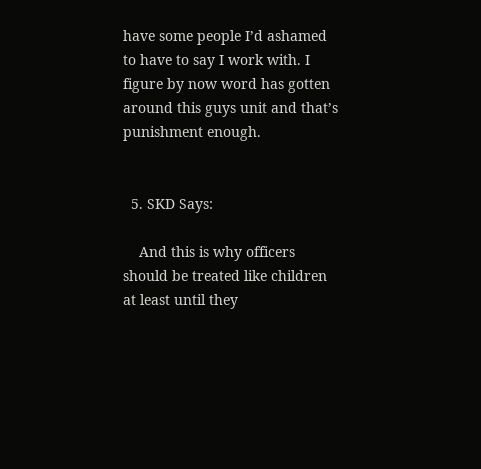have some people I’d ashamed to have to say I work with. I figure by now word has gotten around this guys unit and that’s punishment enough.


  5. SKD Says:

    And this is why officers should be treated like children at least until they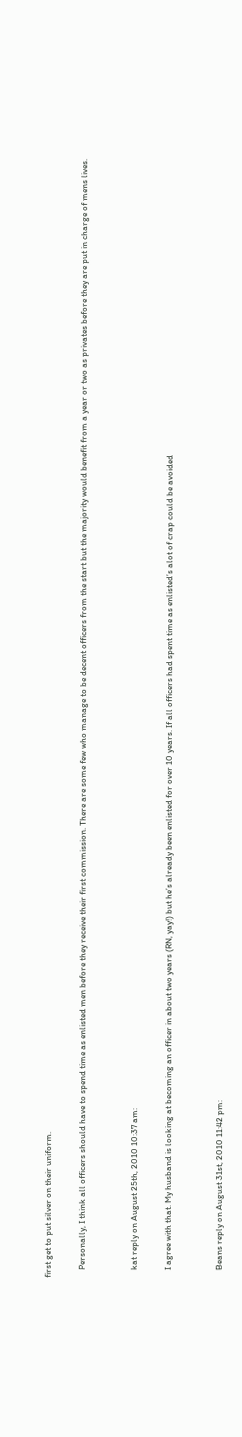first get to put silver on their uniform.

    Personally, I think all officers should have to spend time as enlisted men before they receive their first commission. There are some few who manage to be decent officers from the start but the majority would benefit from a year or two as privates before they are put in charge of mens lives.


    kat reply on August 25th, 2010 10:37 am:

    I agree with that. My husband is looking at becoming an officer in about two years (RN, yay!) but he’s already been enlisted for over 10 years. If all officers had spent time as enlisted’s alot of crap could be avoided


    Beans reply on August 31st, 2010 11:42 pm: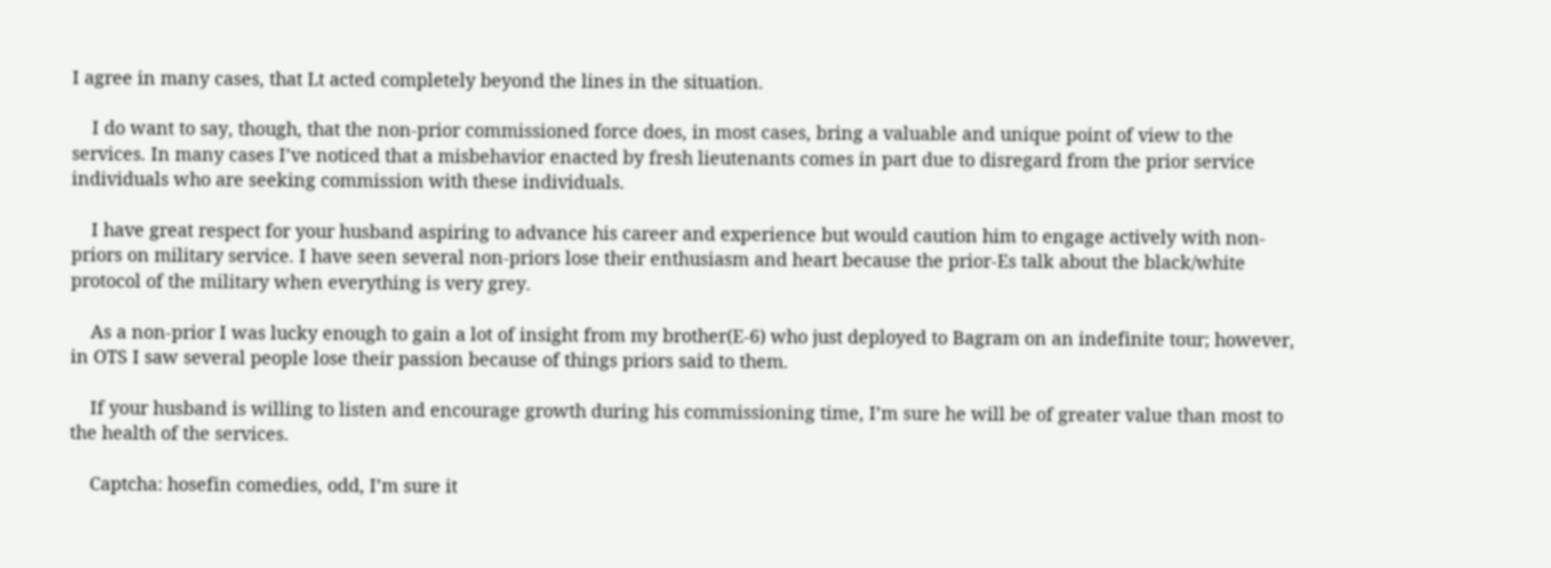I agree in many cases, that Lt acted completely beyond the lines in the situation.

    I do want to say, though, that the non-prior commissioned force does, in most cases, bring a valuable and unique point of view to the services. In many cases I’ve noticed that a misbehavior enacted by fresh lieutenants comes in part due to disregard from the prior service individuals who are seeking commission with these individuals.

    I have great respect for your husband aspiring to advance his career and experience but would caution him to engage actively with non-priors on military service. I have seen several non-priors lose their enthusiasm and heart because the prior-Es talk about the black/white protocol of the military when everything is very grey.

    As a non-prior I was lucky enough to gain a lot of insight from my brother(E-6) who just deployed to Bagram on an indefinite tour; however, in OTS I saw several people lose their passion because of things priors said to them.

    If your husband is willing to listen and encourage growth during his commissioning time, I’m sure he will be of greater value than most to the health of the services.

    Captcha: hosefin comedies, odd, I’m sure it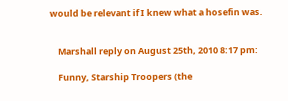would be relevant if I knew what a hosefin was.


    Marshall reply on August 25th, 2010 8:17 pm:

    Funny, Starship Troopers (the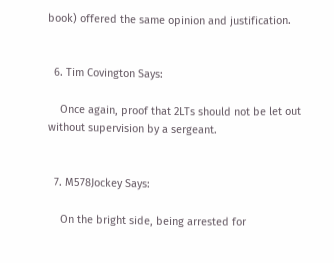book) offered the same opinion and justification.


  6. Tim Covington Says:

    Once again, proof that 2LTs should not be let out without supervision by a sergeant.


  7. M578Jockey Says:

    On the bright side, being arrested for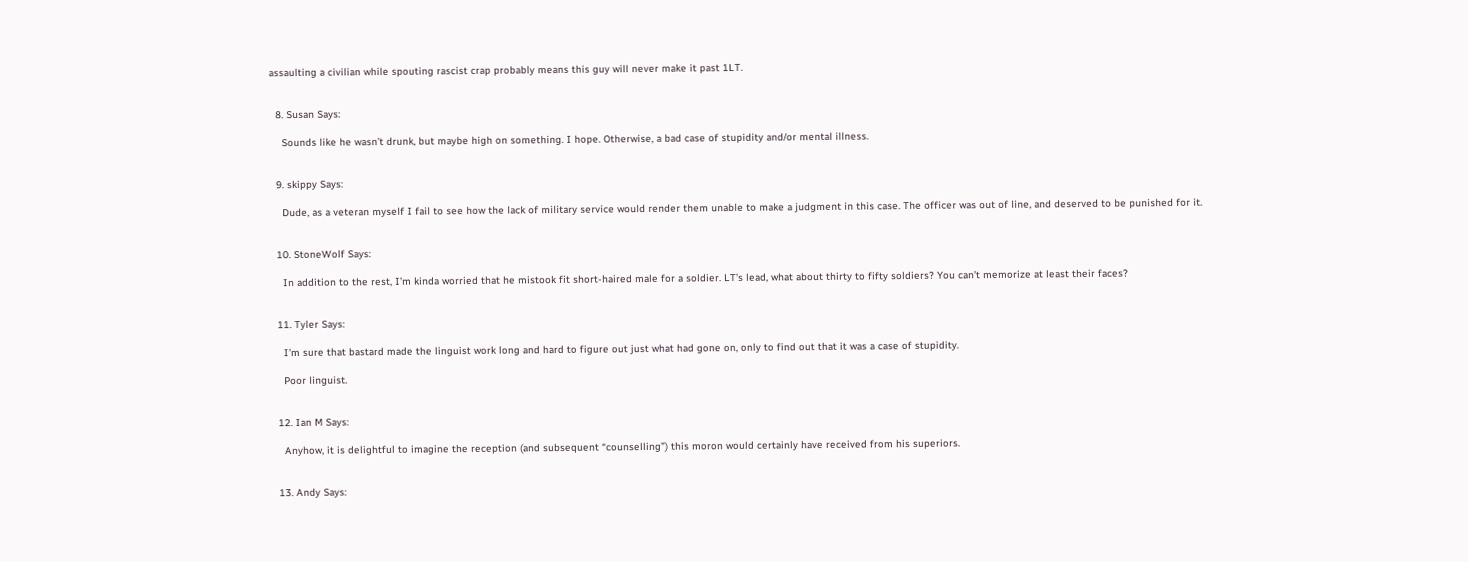assaulting a civilian while spouting rascist crap probably means this guy will never make it past 1LT.


  8. Susan Says:

    Sounds like he wasn’t drunk, but maybe high on something. I hope. Otherwise, a bad case of stupidity and/or mental illness.


  9. skippy Says:

    Dude, as a veteran myself I fail to see how the lack of military service would render them unable to make a judgment in this case. The officer was out of line, and deserved to be punished for it.


  10. StoneWolf Says:

    In addition to the rest, I’m kinda worried that he mistook fit short-haired male for a soldier. LT’s lead, what about thirty to fifty soldiers? You can’t memorize at least their faces?


  11. Tyler Says:

    I’m sure that bastard made the linguist work long and hard to figure out just what had gone on, only to find out that it was a case of stupidity.

    Poor linguist.


  12. Ian M Says:

    Anyhow, it is delightful to imagine the reception (and subsequent “counselling”) this moron would certainly have received from his superiors.


  13. Andy Says: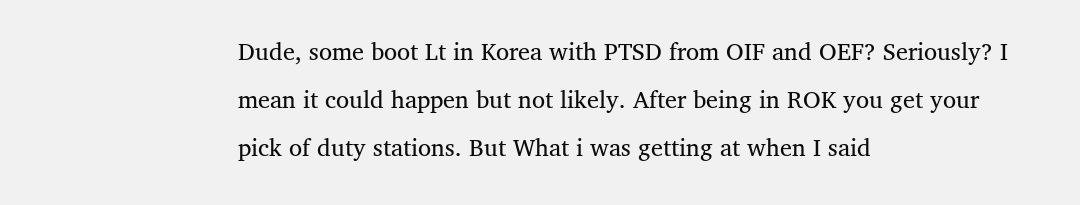Dude, some boot Lt in Korea with PTSD from OIF and OEF? Seriously? I mean it could happen but not likely. After being in ROK you get your pick of duty stations. But What i was getting at when I said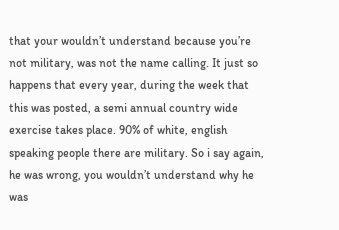that your wouldn’t understand because you’re not military, was not the name calling. It just so happens that every year, during the week that this was posted, a semi annual country wide exercise takes place. 90% of white, english speaking people there are military. So i say again, he was wrong, you wouldn’t understand why he was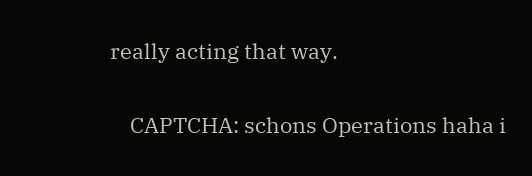really acting that way.

    CAPTCHA: schons Operations haha i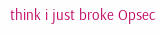think i just broke Opsec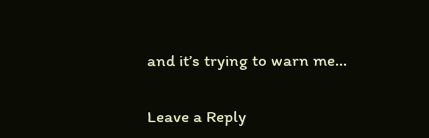and it’s trying to warn me…


Leave a Reply